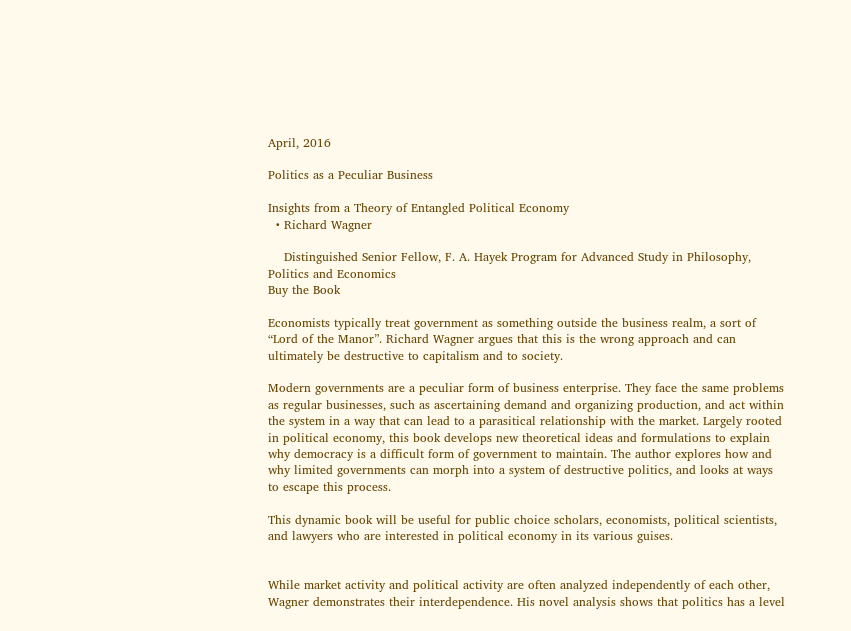April, 2016

Politics as a Peculiar Business

Insights from a Theory of Entangled Political Economy
  • Richard Wagner

    Distinguished Senior Fellow, F. A. Hayek Program for Advanced Study in Philosophy, Politics and Economics
Buy the Book

Economists typically treat government as something outside the business realm, a sort of “Lord of the Manor”. Richard Wagner argues that this is the wrong approach and can ultimately be destructive to capitalism and to society.

Modern governments are a peculiar form of business enterprise. They face the same problems as regular businesses, such as ascertaining demand and organizing production, and act within the system in a way that can lead to a parasitical relationship with the market. Largely rooted in political economy, this book develops new theoretical ideas and formulations to explain why democracy is a difficult form of government to maintain. The author explores how and why limited governments can morph into a system of destructive politics, and looks at ways to escape this process.

This dynamic book will be useful for public choice scholars, economists, political scientists, and lawyers who are interested in political economy in its various guises.


While market activity and political activity are often analyzed independently of each other, Wagner demonstrates their interdependence. His novel analysis shows that politics has a level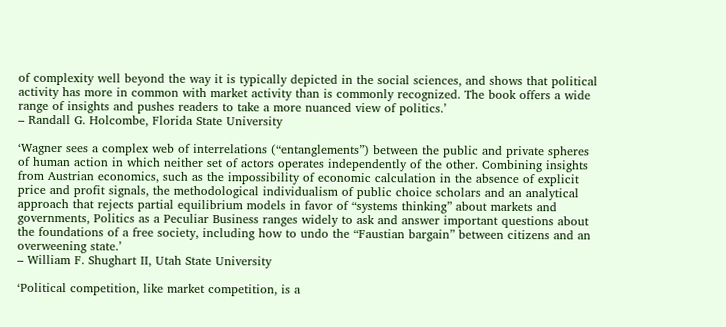of complexity well beyond the way it is typically depicted in the social sciences, and shows that political activity has more in common with market activity than is commonly recognized. The book offers a wide range of insights and pushes readers to take a more nuanced view of politics.’
– Randall G. Holcombe, Florida State University

‘Wagner sees a complex web of interrelations (“entanglements”) between the public and private spheres of human action in which neither set of actors operates independently of the other. Combining insights from Austrian economics, such as the impossibility of economic calculation in the absence of explicit price and profit signals, the methodological individualism of public choice scholars and an analytical approach that rejects partial equilibrium models in favor of “systems thinking” about markets and governments, Politics as a Peculiar Business ranges widely to ask and answer important questions about the foundations of a free society, including how to undo the “Faustian bargain” between citizens and an overweening state.’
– William F. Shughart II, Utah State University

‘Political competition, like market competition, is a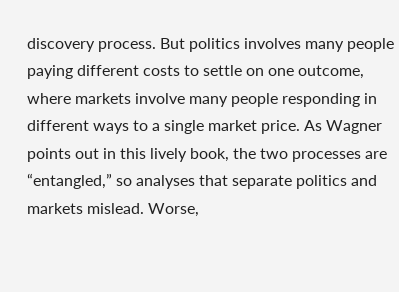discovery process. But politics involves many people paying different costs to settle on one outcome, where markets involve many people responding in different ways to a single market price. As Wagner points out in this lively book, the two processes are “entangled,” so analyses that separate politics and markets mislead. Worse,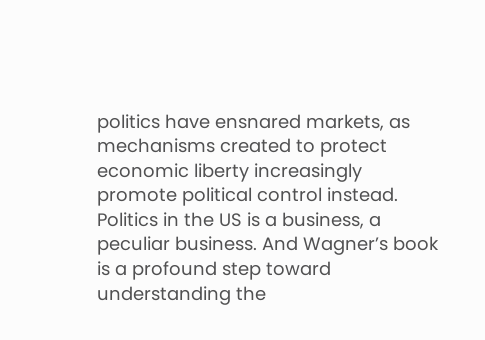politics have ensnared markets, as mechanisms created to protect economic liberty increasingly promote political control instead. Politics in the US is a business, a peculiar business. And Wagner’s book is a profound step toward understanding the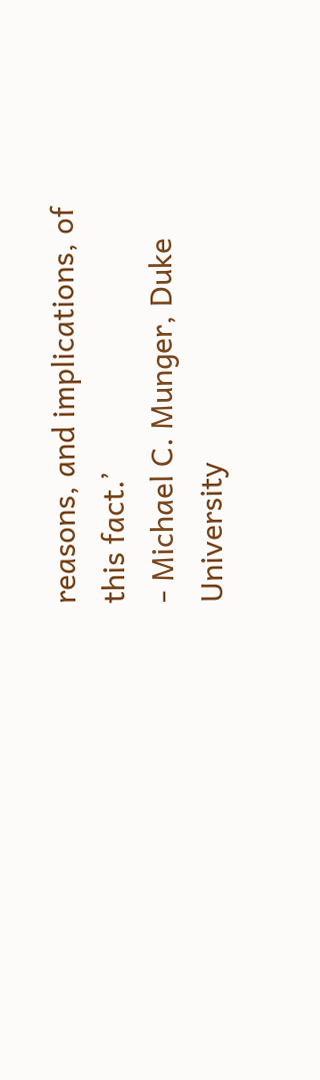reasons, and implications, of this fact.’
- Michael C. Munger, Duke University